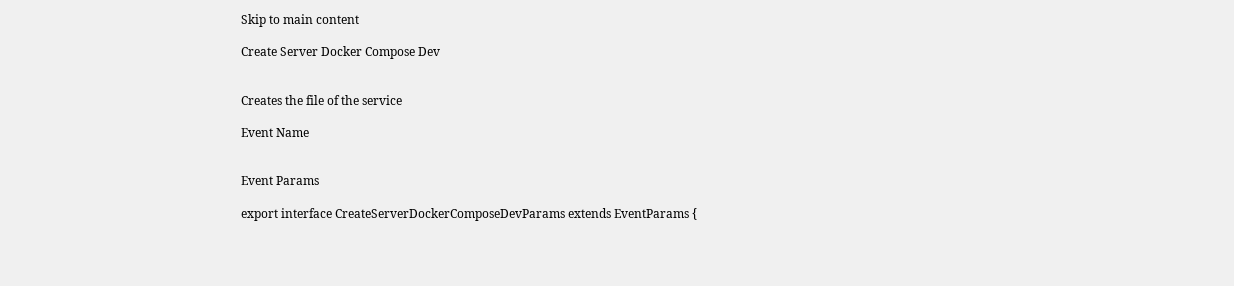Skip to main content

Create Server Docker Compose Dev


Creates the file of the service

Event Name


Event Params

export interface CreateServerDockerComposeDevParams extends EventParams {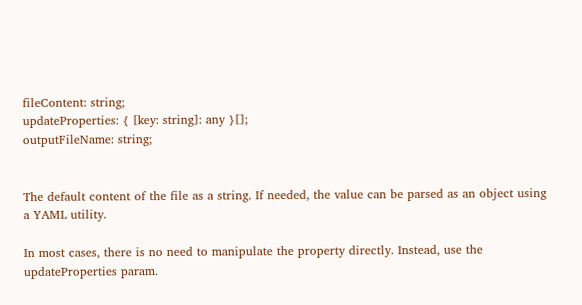fileContent: string;
updateProperties: { [key: string]: any }[];
outputFileName: string;


The default content of the file as a string. If needed, the value can be parsed as an object using a YAML utility.

In most cases, there is no need to manipulate the property directly. Instead, use the updateProperties param.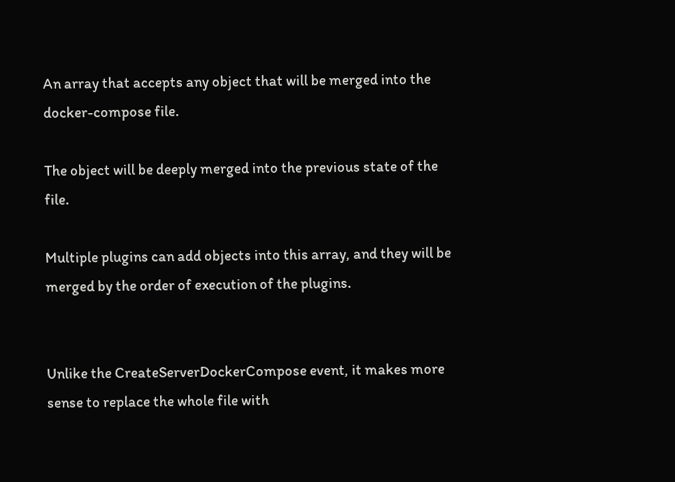An array that accepts any object that will be merged into the docker-compose file.

The object will be deeply merged into the previous state of the file.

Multiple plugins can add objects into this array, and they will be merged by the order of execution of the plugins.


Unlike the CreateServerDockerCompose event, it makes more sense to replace the whole file with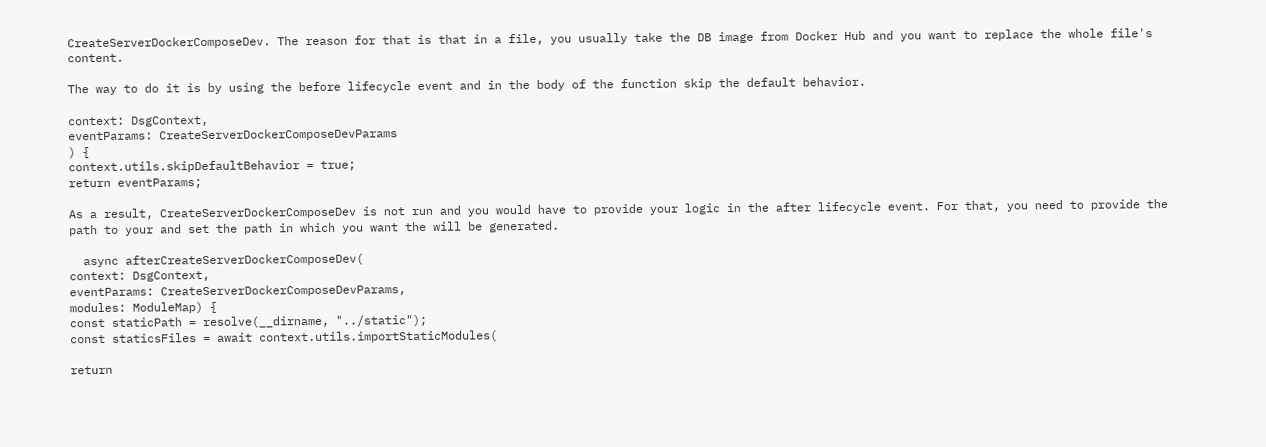CreateServerDockerComposeDev. The reason for that is that in a file, you usually take the DB image from Docker Hub and you want to replace the whole file's content.

The way to do it is by using the before lifecycle event and in the body of the function skip the default behavior.

context: DsgContext,
eventParams: CreateServerDockerComposeDevParams
) {
context.utils.skipDefaultBehavior = true;
return eventParams;

As a result, CreateServerDockerComposeDev is not run and you would have to provide your logic in the after lifecycle event. For that, you need to provide the path to your and set the path in which you want the will be generated.

  async afterCreateServerDockerComposeDev(
context: DsgContext,
eventParams: CreateServerDockerComposeDevParams,
modules: ModuleMap) {
const staticPath = resolve(__dirname, "../static");
const staticsFiles = await context.utils.importStaticModules(

return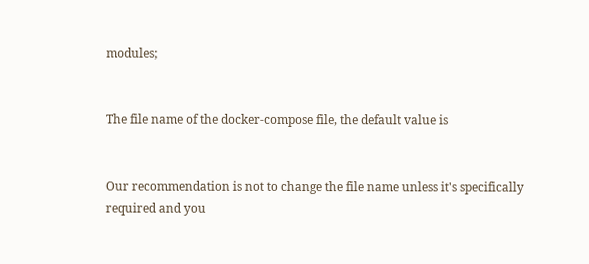modules;


The file name of the docker-compose file, the default value is


Our recommendation is not to change the file name unless it's specifically required and you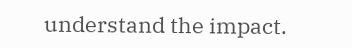understand the impact.